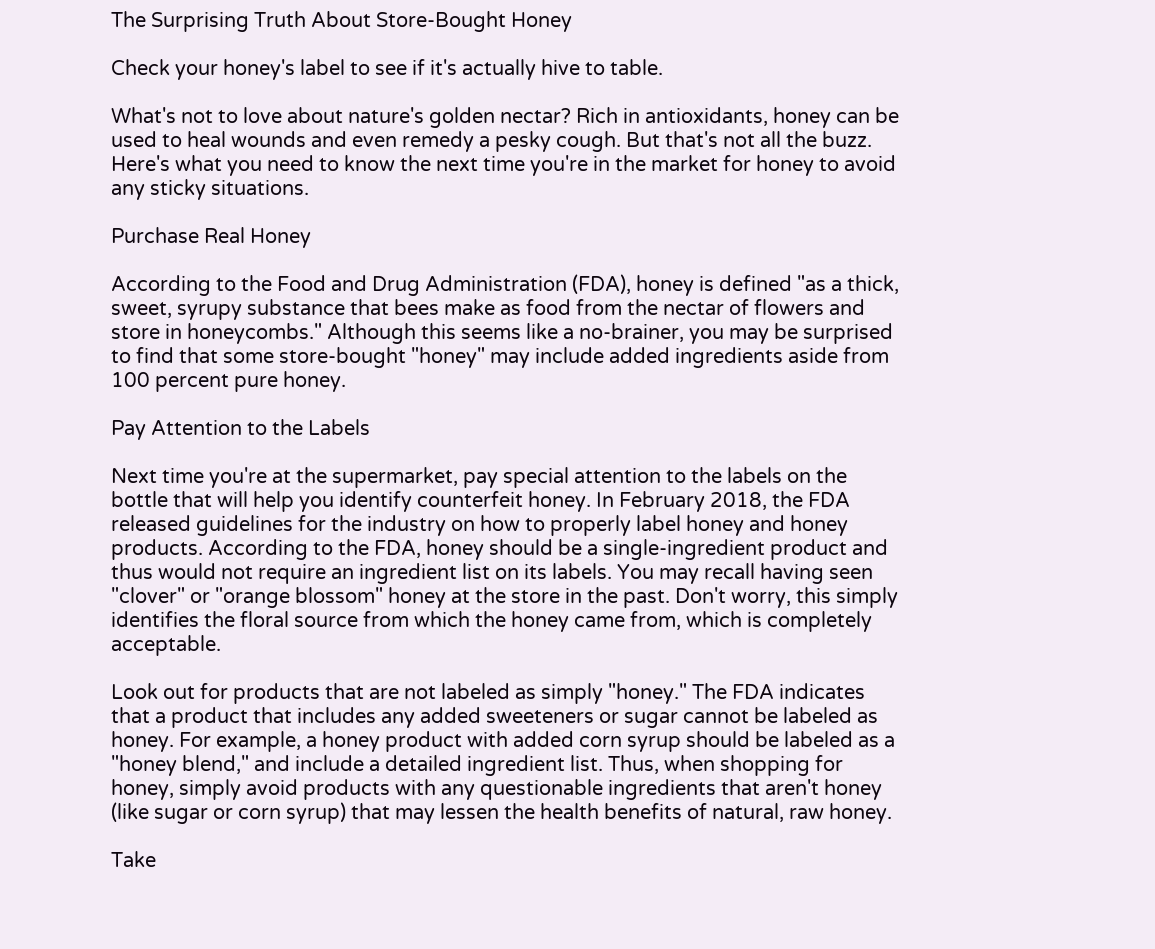The Surprising Truth About Store-Bought Honey

Check your honey's label to see if it's actually hive to table.

What's not to love about nature's golden nectar? Rich in antioxidants, honey can be used to heal wounds and even remedy a pesky cough. But that's not all the buzz. Here's what you need to know the next time you're in the market for honey to avoid any sticky situations.

Purchase Real Honey

According to the Food and Drug Administration (FDA), honey is defined "as a thick, sweet, syrupy substance that bees make as food from the nectar of flowers and store in honeycombs." Although this seems like a no-brainer, you may be surprised to find that some store-bought "honey" may include added ingredients aside from 100 percent pure honey.

Pay Attention to the Labels

Next time you're at the supermarket, pay special attention to the labels on the bottle that will help you identify counterfeit honey. In February 2018, the FDA released guidelines for the industry on how to properly label honey and honey products. According to the FDA, honey should be a single-ingredient product and thus would not require an ingredient list on its labels. You may recall having seen "clover" or "orange blossom" honey at the store in the past. Don't worry, this simply identifies the floral source from which the honey came from, which is completely acceptable.

Look out for products that are not labeled as simply "honey." The FDA indicates that a product that includes any added sweeteners or sugar cannot be labeled as honey. For example, a honey product with added corn syrup should be labeled as a "honey blend," and include a detailed ingredient list. Thus, when shopping for honey, simply avoid products with any questionable ingredients that aren't honey (like sugar or corn syrup) that may lessen the health benefits of natural, raw honey.

Take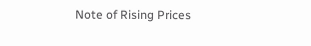Note of Rising Prices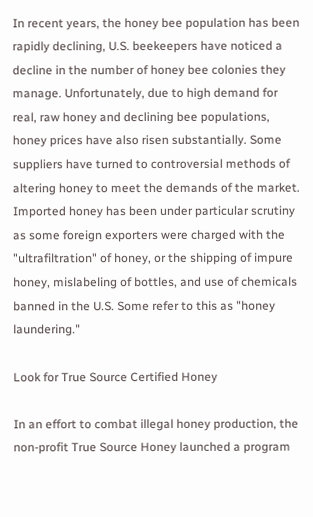In recent years, the honey bee population has been rapidly declining, U.S. beekeepers have noticed a decline in the number of honey bee colonies they manage. Unfortunately, due to high demand for real, raw honey and declining bee populations, honey prices have also risen substantially. Some suppliers have turned to controversial methods of altering honey to meet the demands of the market. Imported honey has been under particular scrutiny as some foreign exporters were charged with the "ultrafiltration" of honey, or the shipping of impure honey, mislabeling of bottles, and use of chemicals banned in the U.S. Some refer to this as "honey laundering."

Look for True Source Certified Honey

In an effort to combat illegal honey production, the non-profit True Source Honey launched a program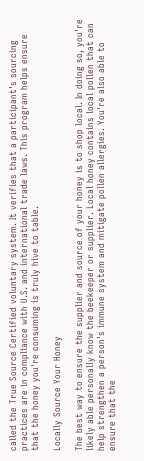called the True Source Certified voluntary system. It verifies that a participant's sourcing practices are in compliance with U.S. and international trade laws. This program helps ensure that the honey you're consuming is truly hive to table.

Locally Source Your Honey

The best way to ensure the supplier and source of your honey is to shop local. In doing so, you're likely able personally know the beekeeper or supplier. Local honey contains local pollen that can help strengthen a person's immune system and mitigate pollen allergies. You're also able to ensure that the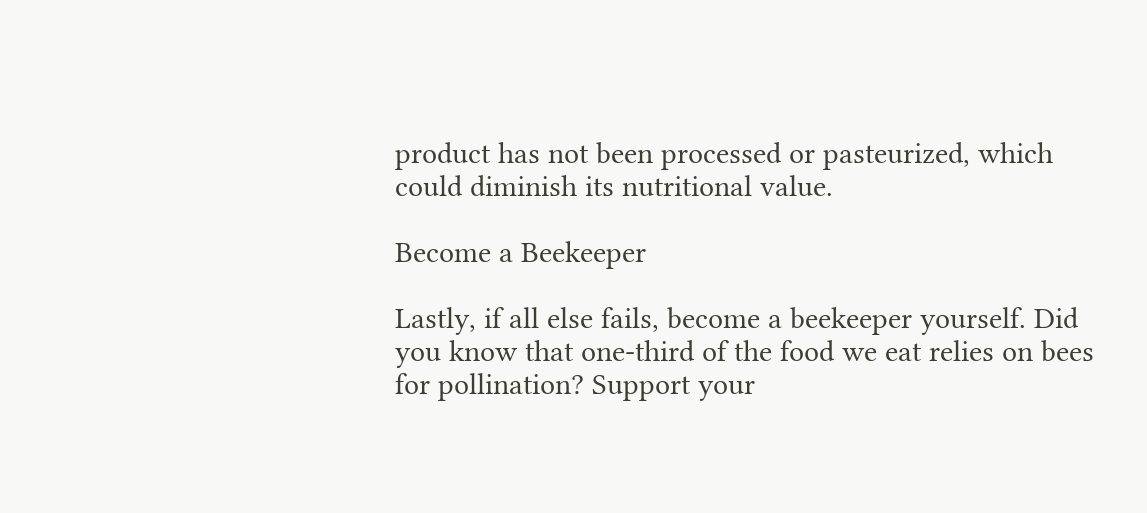product has not been processed or pasteurized, which could diminish its nutritional value.

Become a Beekeeper

Lastly, if all else fails, become a beekeeper yourself. Did you know that one-third of the food we eat relies on bees for pollination? Support your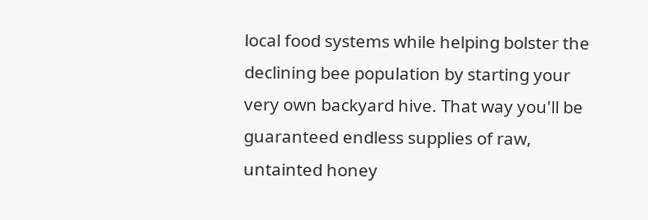local food systems while helping bolster the declining bee population by starting your very own backyard hive. That way you'll be guaranteed endless supplies of raw, untainted honey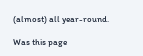(almost) all year-round.

Was this page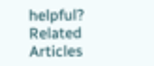helpful?
Related Articles